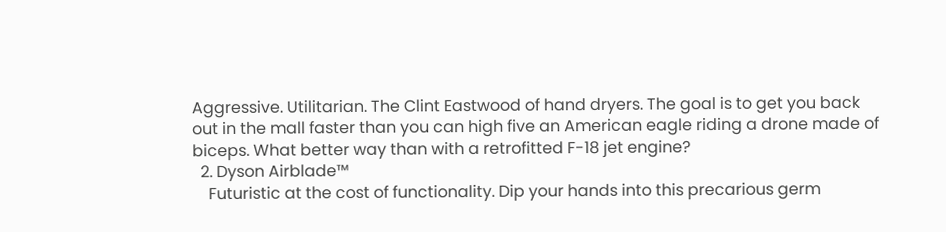Aggressive. Utilitarian. The Clint Eastwood of hand dryers. The goal is to get you back out in the mall faster than you can high five an American eagle riding a drone made of biceps. What better way than with a retrofitted F-18 jet engine?
  2. Dyson Airblade™
    Futuristic at the cost of functionality. Dip your hands into this precarious germ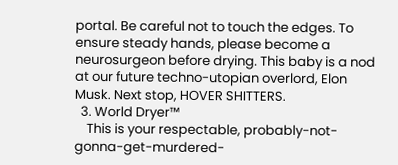portal. Be careful not to touch the edges. To ensure steady hands, please become a neurosurgeon before drying. This baby is a nod at our future techno-utopian overlord, Elon Musk. Next stop, HOVER SHITTERS.
  3. World Dryer™
    This is your respectable, probably-not-gonna-get-murdered-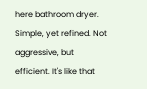here bathroom dryer. Simple, yet refined. Not aggressive, but efficient. It's like that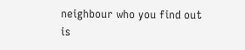neighbour who you find out is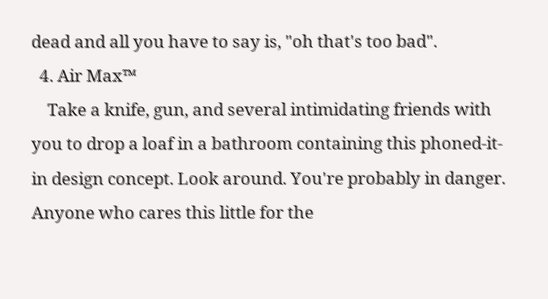dead and all you have to say is, "oh that's too bad".
  4. Air Max™
    Take a knife, gun, and several intimidating friends with you to drop a loaf in a bathroom containing this phoned-it-in design concept. Look around. You're probably in danger. Anyone who cares this little for the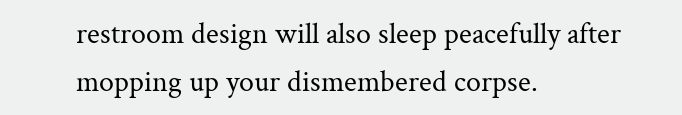restroom design will also sleep peacefully after mopping up your dismembered corpse.